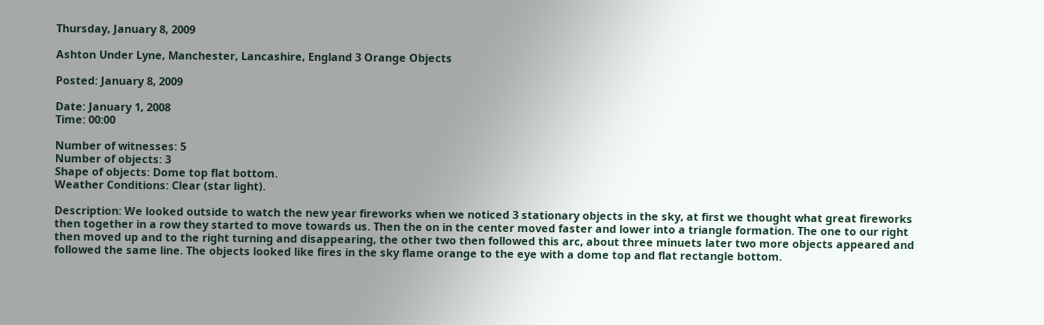Thursday, January 8, 2009

Ashton Under Lyne, Manchester, Lancashire, England 3 Orange Objects

Posted: January 8, 2009

Date: January 1, 2008
Time: 00:00

Number of witnesses: 5
Number of objects: 3
Shape of objects: Dome top flat bottom.
Weather Conditions: Clear (star light).

Description: We looked outside to watch the new year fireworks when we noticed 3 stationary objects in the sky, at first we thought what great fireworks then together in a row they started to move towards us. Then the on in the center moved faster and lower into a triangle formation. The one to our right then moved up and to the right turning and disappearing, the other two then followed this arc, about three minuets later two more objects appeared and followed the same line. The objects looked like fires in the sky flame orange to the eye with a dome top and flat rectangle bottom.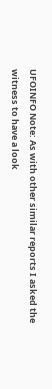UFOINFO Note: As with other similar reports I asked the witness to have a look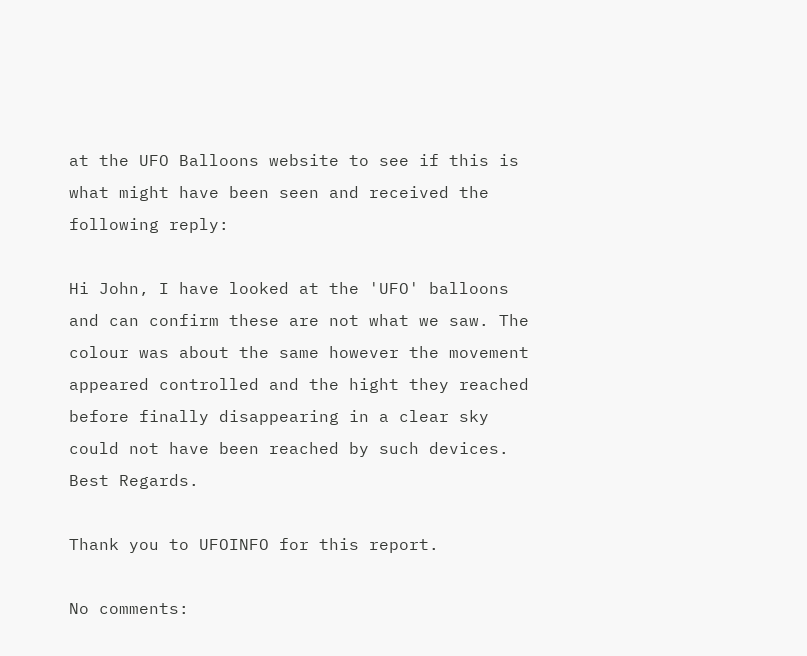at the UFO Balloons website to see if this is what might have been seen and received the following reply:

Hi John, I have looked at the 'UFO' balloons and can confirm these are not what we saw. The colour was about the same however the movement appeared controlled and the hight they reached before finally disappearing in a clear sky could not have been reached by such devices. Best Regards.

Thank you to UFOINFO for this report.

No comments: